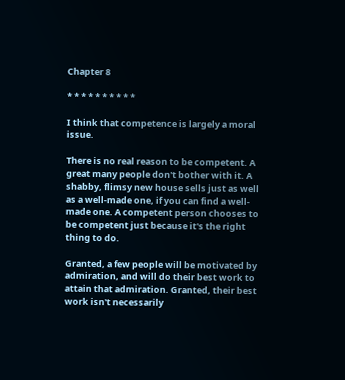Chapter 8

* * * * * * * * * *

I think that competence is largely a moral issue.

There is no real reason to be competent. A great many people don't bother with it. A shabby, flimsy new house sells just as well as a well-made one, if you can find a well-made one. A competent person chooses to be competent just because it's the right thing to do.

Granted, a few people will be motivated by admiration, and will do their best work to attain that admiration. Granted, their best work isn't necessarily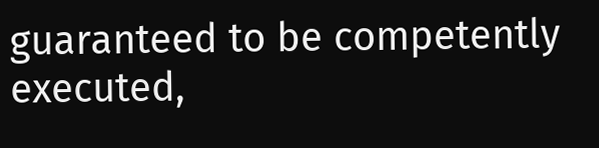guaranteed to be competently executed,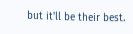but it'll be their best.